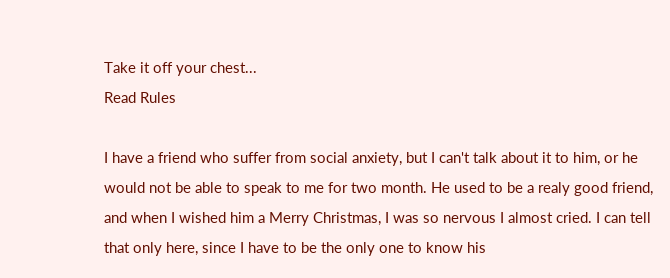Take it off your chest...
Read Rules

I have a friend who suffer from social anxiety, but I can't talk about it to him, or he would not be able to speak to me for two month. He used to be a realy good friend, and when I wished him a Merry Christmas, I was so nervous I almost cried. I can tell that only here, since I have to be the only one to know his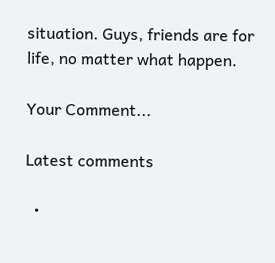situation. Guys, friends are for life, no matter what happen.

Your Comment...

Latest comments

  •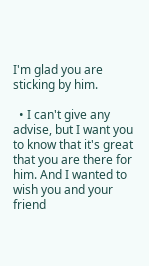I'm glad you are sticking by him.

  • I can't give any advise, but I want you to know that it's great that you are there for him. And I wanted to wish you and your friend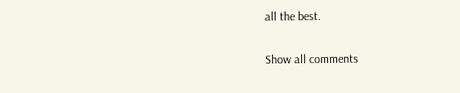all the best.

Show all comments